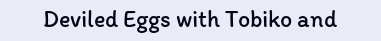Deviled Eggs with Tobiko and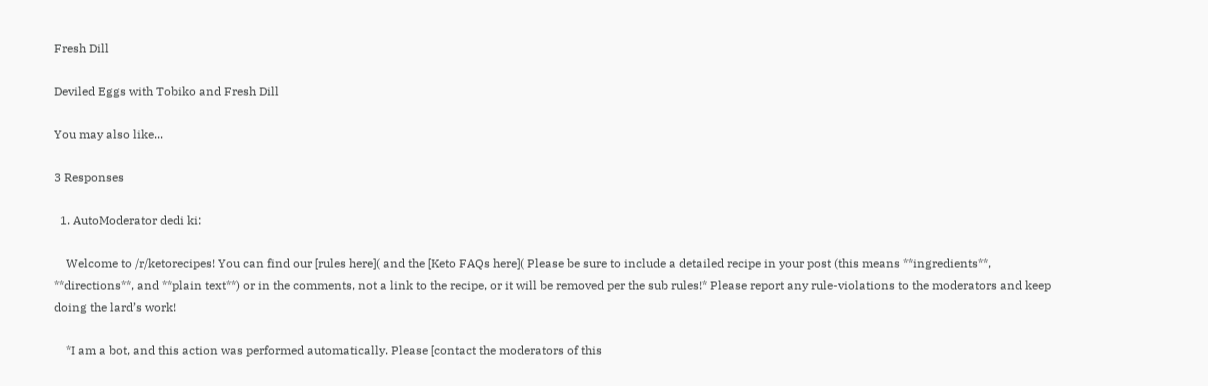Fresh Dill

Deviled Eggs with Tobiko and Fresh Dill

You may also like...

3 Responses

  1. AutoModerator dedi ki:

    Welcome to /r/ketorecipes! You can find our [rules here]( and the [Keto FAQs here]( Please be sure to include a detailed recipe in your post (this means **ingredients**, **directions**, and **plain text**) or in the comments, not a link to the recipe, or it will be removed per the sub rules!* Please report any rule-violations to the moderators and keep doing the lard’s work!

    *I am a bot, and this action was performed automatically. Please [contact the moderators of this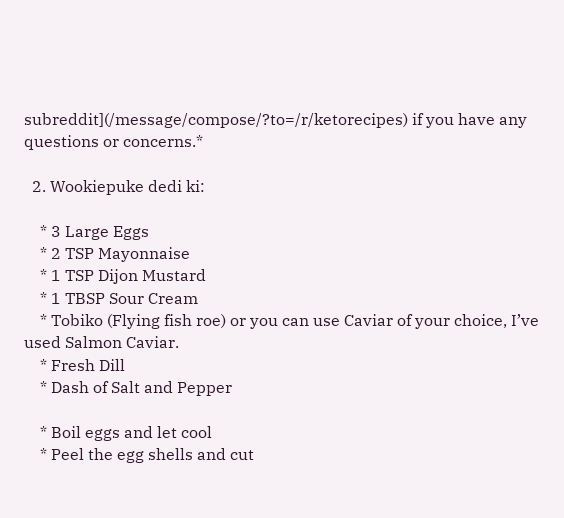subreddit](/message/compose/?to=/r/ketorecipes) if you have any questions or concerns.*

  2. Wookiepuke dedi ki:

    * 3 Large Eggs
    * 2 TSP Mayonnaise
    * 1 TSP Dijon Mustard
    * 1 TBSP Sour Cream
    * Tobiko (Flying fish roe) or you can use Caviar of your choice, I’ve used Salmon Caviar.
    * Fresh Dill
    * Dash of Salt and Pepper

    * Boil eggs and let cool
    * Peel the egg shells and cut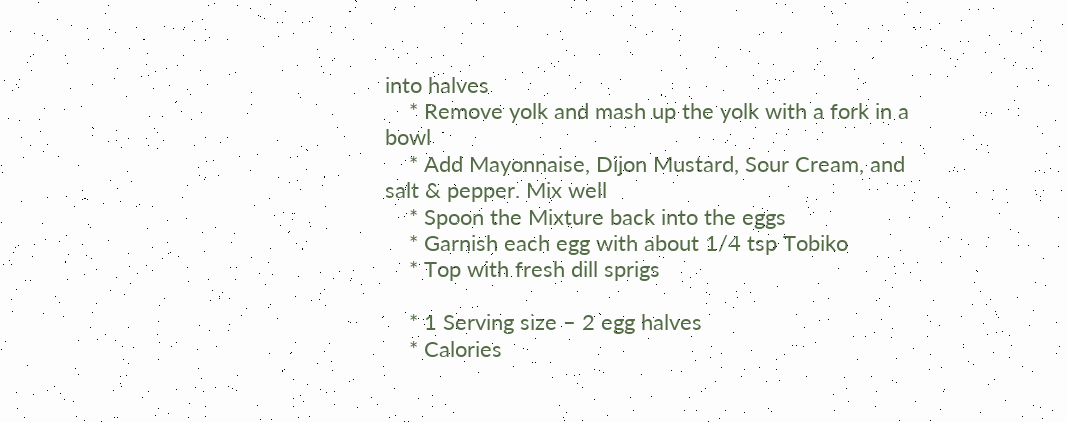into halves
    * Remove yolk and mash up the yolk with a fork in a bowl
    * Add Mayonnaise, Dijon Mustard, Sour Cream, and salt & pepper. Mix well
    * Spoon the Mixture back into the eggs
    * Garnish each egg with about 1/4 tsp Tobiko
    * Top with fresh dill sprigs

    * 1 Serving size – 2 egg halves
    * Calories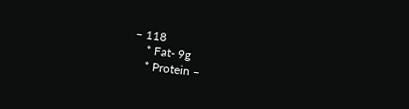– 118
    * Fat- 9g
    * Protein –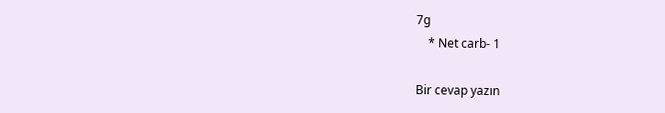7g
    * Net carb- 1

Bir cevap yazın